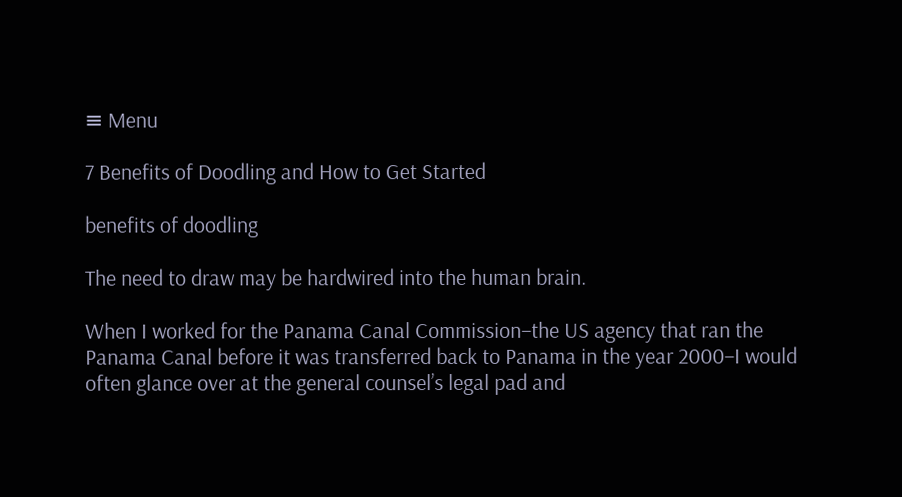≡ Menu

7 Benefits of Doodling and How to Get Started

benefits of doodling

The need to draw may be hardwired into the human brain.

When I worked for the Panama Canal Commission–the US agency that ran the Panama Canal before it was transferred back to Panama in the year 2000–I would often glance over at the general counsel’s legal pad and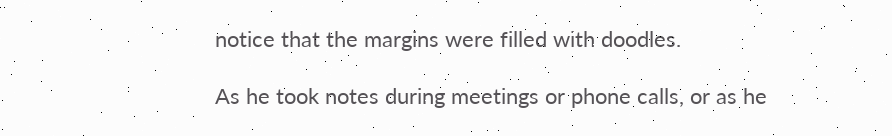notice that the margins were filled with doodles.

As he took notes during meetings or phone calls, or as he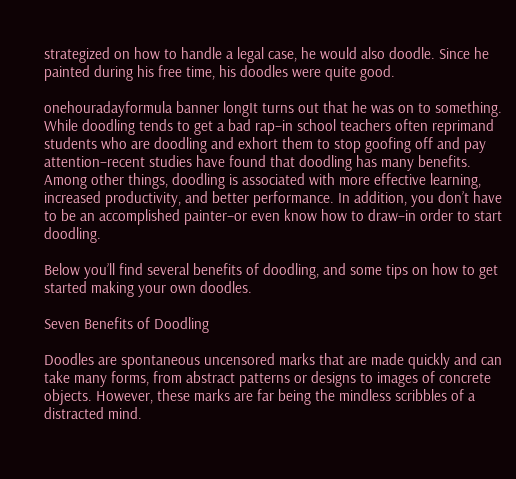strategized on how to handle a legal case, he would also doodle. Since he painted during his free time, his doodles were quite good.

onehouradayformula banner longIt turns out that he was on to something. While doodling tends to get a bad rap–in school teachers often reprimand students who are doodling and exhort them to stop goofing off and pay attention–recent studies have found that doodling has many benefits. Among other things, doodling is associated with more effective learning, increased productivity, and better performance. In addition, you don’t have to be an accomplished painter–or even know how to draw–in order to start doodling.

Below you’ll find several benefits of doodling, and some tips on how to get started making your own doodles.

Seven Benefits of Doodling

Doodles are spontaneous uncensored marks that are made quickly and can take many forms, from abstract patterns or designs to images of concrete objects. However, these marks are far being the mindless scribbles of a distracted mind.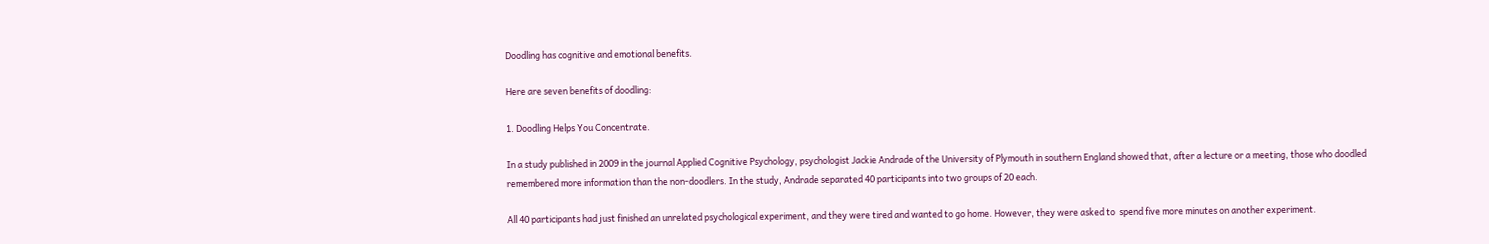Doodling has cognitive and emotional benefits.

Here are seven benefits of doodling:

1. Doodling Helps You Concentrate.

In a study published in 2009 in the journal Applied Cognitive Psychology, psychologist Jackie Andrade of the University of Plymouth in southern England showed that, after a lecture or a meeting, those who doodled remembered more information than the non-doodlers. In the study, Andrade separated 40 participants into two groups of 20 each.

All 40 participants had just finished an unrelated psychological experiment, and they were tired and wanted to go home. However, they were asked to  spend five more minutes on another experiment.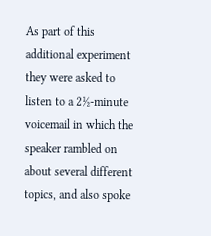As part of this additional experiment they were asked to listen to a 2½-minute voicemail in which the speaker rambled on about several different topics, and also spoke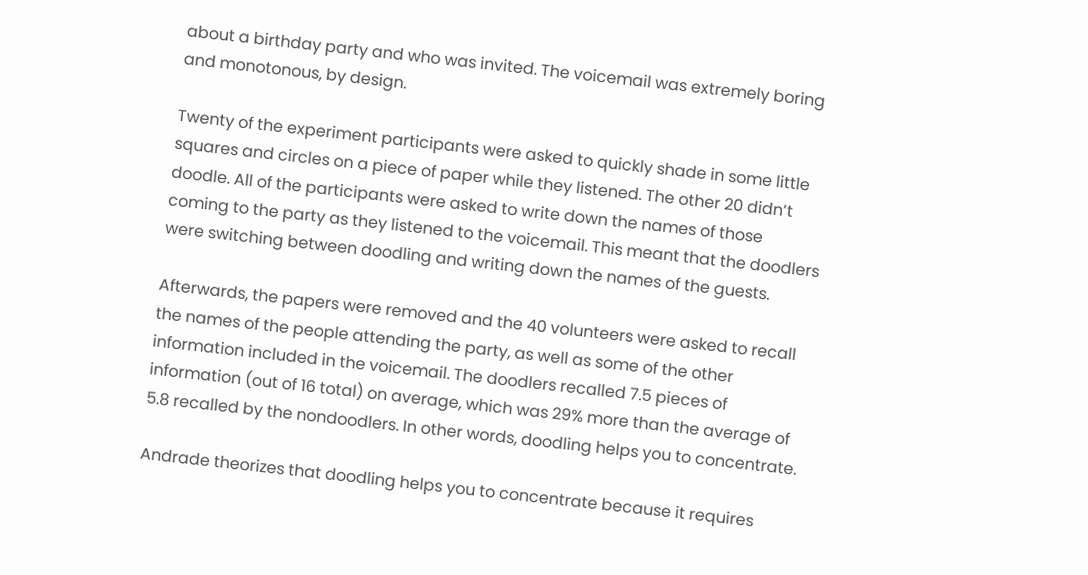about a birthday party and who was invited. The voicemail was extremely boring and monotonous, by design.

Twenty of the experiment participants were asked to quickly shade in some little squares and circles on a piece of paper while they listened. The other 20 didn’t doodle. All of the participants were asked to write down the names of those coming to the party as they listened to the voicemail. This meant that the doodlers were switching between doodling and writing down the names of the guests.

Afterwards, the papers were removed and the 40 volunteers were asked to recall the names of the people attending the party, as well as some of the other information included in the voicemail. The doodlers recalled 7.5 pieces of information (out of 16 total) on average, which was 29% more than the average of 5.8 recalled by the nondoodlers. In other words, doodling helps you to concentrate.

Andrade theorizes that doodling helps you to concentrate because it requires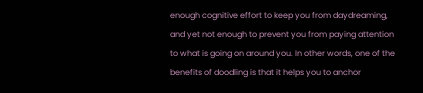enough cognitive effort to keep you from daydreaming, and yet not enough to prevent you from paying attention to what is going on around you. In other words, one of the benefits of doodling is that it helps you to anchor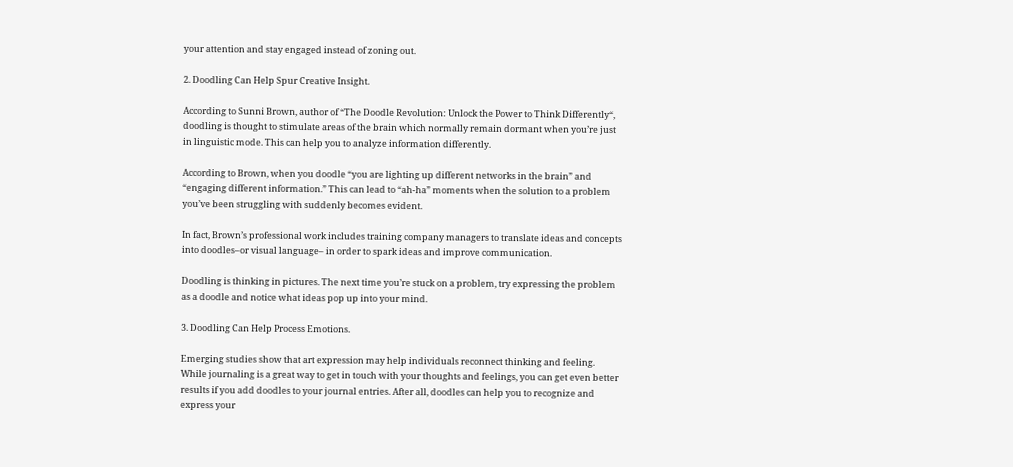your attention and stay engaged instead of zoning out.

2. Doodling Can Help Spur Creative Insight.

According to Sunni Brown, author of “The Doodle Revolution: Unlock the Power to Think Differently“, doodling is thought to stimulate areas of the brain which normally remain dormant when you’re just in linguistic mode. This can help you to analyze information differently.

According to Brown, when you doodle “you are lighting up different networks in the brain” and “engaging different information.” This can lead to “ah-ha” moments when the solution to a problem you’ve been struggling with suddenly becomes evident.

In fact, Brown’s professional work includes training company managers to translate ideas and concepts into doodles–or visual language– in order to spark ideas and improve communication.

Doodling is thinking in pictures. The next time you’re stuck on a problem, try expressing the problem as a doodle and notice what ideas pop up into your mind.

3. Doodling Can Help Process Emotions.

Emerging studies show that art expression may help individuals reconnect thinking and feeling. While journaling is a great way to get in touch with your thoughts and feelings, you can get even better results if you add doodles to your journal entries. After all, doodles can help you to recognize and express your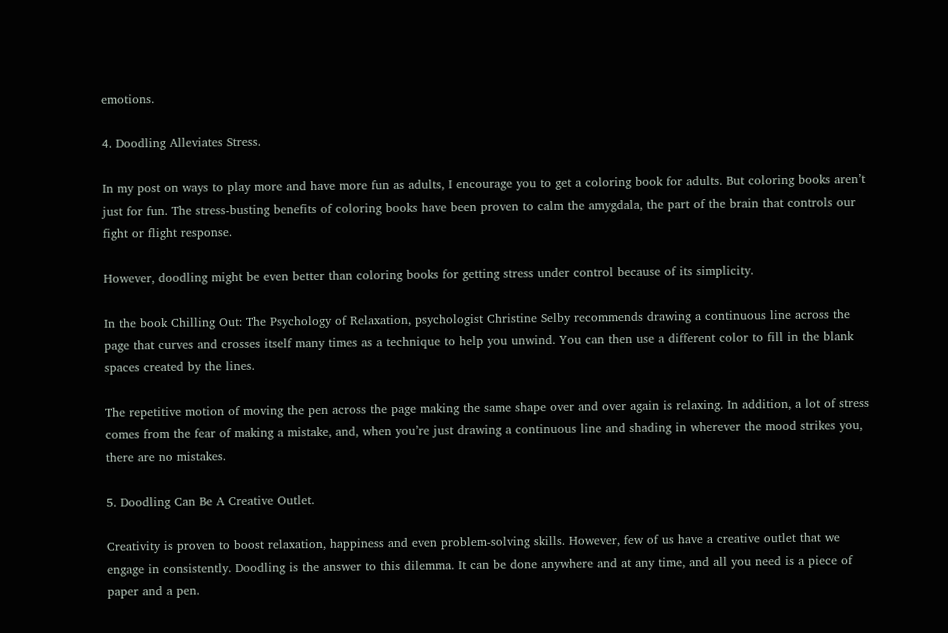emotions.

4. Doodling Alleviates Stress.

In my post on ways to play more and have more fun as adults, I encourage you to get a coloring book for adults. But coloring books aren’t just for fun. The stress-busting benefits of coloring books have been proven to calm the amygdala, the part of the brain that controls our fight or flight response.

However, doodling might be even better than coloring books for getting stress under control because of its simplicity.

In the book Chilling Out: The Psychology of Relaxation, psychologist Christine Selby recommends drawing a continuous line across the page that curves and crosses itself many times as a technique to help you unwind. You can then use a different color to fill in the blank spaces created by the lines.

The repetitive motion of moving the pen across the page making the same shape over and over again is relaxing. In addition, a lot of stress comes from the fear of making a mistake, and, when you’re just drawing a continuous line and shading in wherever the mood strikes you, there are no mistakes.

5. Doodling Can Be A Creative Outlet.

Creativity is proven to boost relaxation, happiness and even problem-solving skills. However, few of us have a creative outlet that we engage in consistently. Doodling is the answer to this dilemma. It can be done anywhere and at any time, and all you need is a piece of paper and a pen.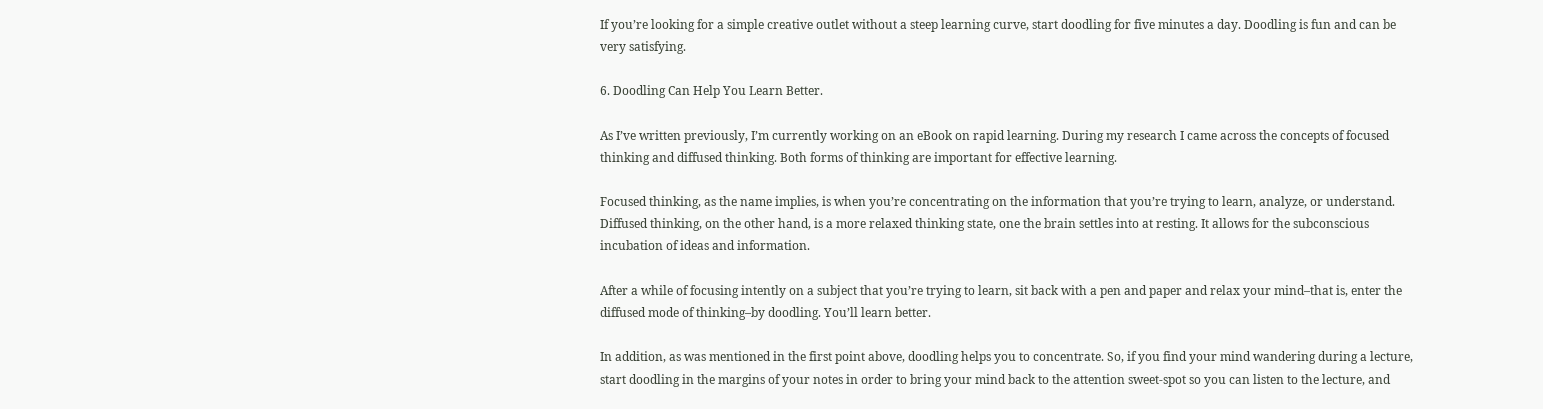If you’re looking for a simple creative outlet without a steep learning curve, start doodling for five minutes a day. Doodling is fun and can be very satisfying.

6. Doodling Can Help You Learn Better.

As I’ve written previously, I’m currently working on an eBook on rapid learning. During my research I came across the concepts of focused thinking and diffused thinking. Both forms of thinking are important for effective learning.

Focused thinking, as the name implies, is when you’re concentrating on the information that you’re trying to learn, analyze, or understand. Diffused thinking, on the other hand, is a more relaxed thinking state, one the brain settles into at resting. It allows for the subconscious incubation of ideas and information.

After a while of focusing intently on a subject that you’re trying to learn, sit back with a pen and paper and relax your mind–that is, enter the diffused mode of thinking–by doodling. You’ll learn better.

In addition, as was mentioned in the first point above, doodling helps you to concentrate. So, if you find your mind wandering during a lecture, start doodling in the margins of your notes in order to bring your mind back to the attention sweet-spot so you can listen to the lecture, and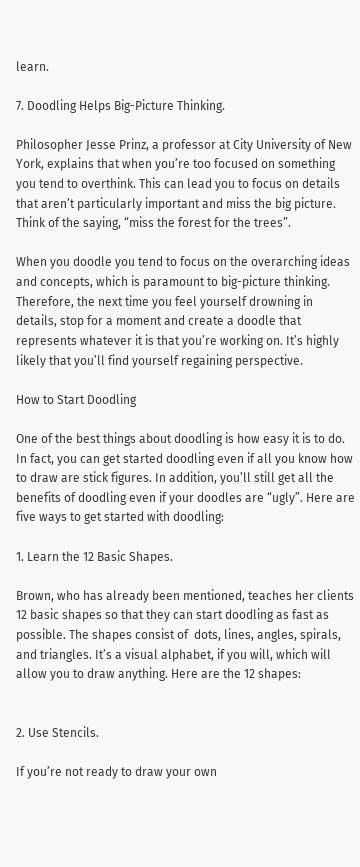learn.

7. Doodling Helps Big-Picture Thinking.

Philosopher Jesse Prinz, a professor at City University of New York, explains that when you’re too focused on something you tend to overthink. This can lead you to focus on details that aren’t particularly important and miss the big picture. Think of the saying, “miss the forest for the trees”.

When you doodle you tend to focus on the overarching ideas and concepts, which is paramount to big-picture thinking. Therefore, the next time you feel yourself drowning in details, stop for a moment and create a doodle that represents whatever it is that you’re working on. It’s highly likely that you’ll find yourself regaining perspective.

How to Start Doodling

One of the best things about doodling is how easy it is to do. In fact, you can get started doodling even if all you know how to draw are stick figures. In addition, you’ll still get all the benefits of doodling even if your doodles are “ugly”. Here are five ways to get started with doodling:

1. Learn the 12 Basic Shapes.

Brown, who has already been mentioned, teaches her clients 12 basic shapes so that they can start doodling as fast as possible. The shapes consist of  dots, lines, angles, spirals, and triangles. It’s a visual alphabet, if you will, which will allow you to draw anything. Here are the 12 shapes:


2. Use Stencils.

If you’re not ready to draw your own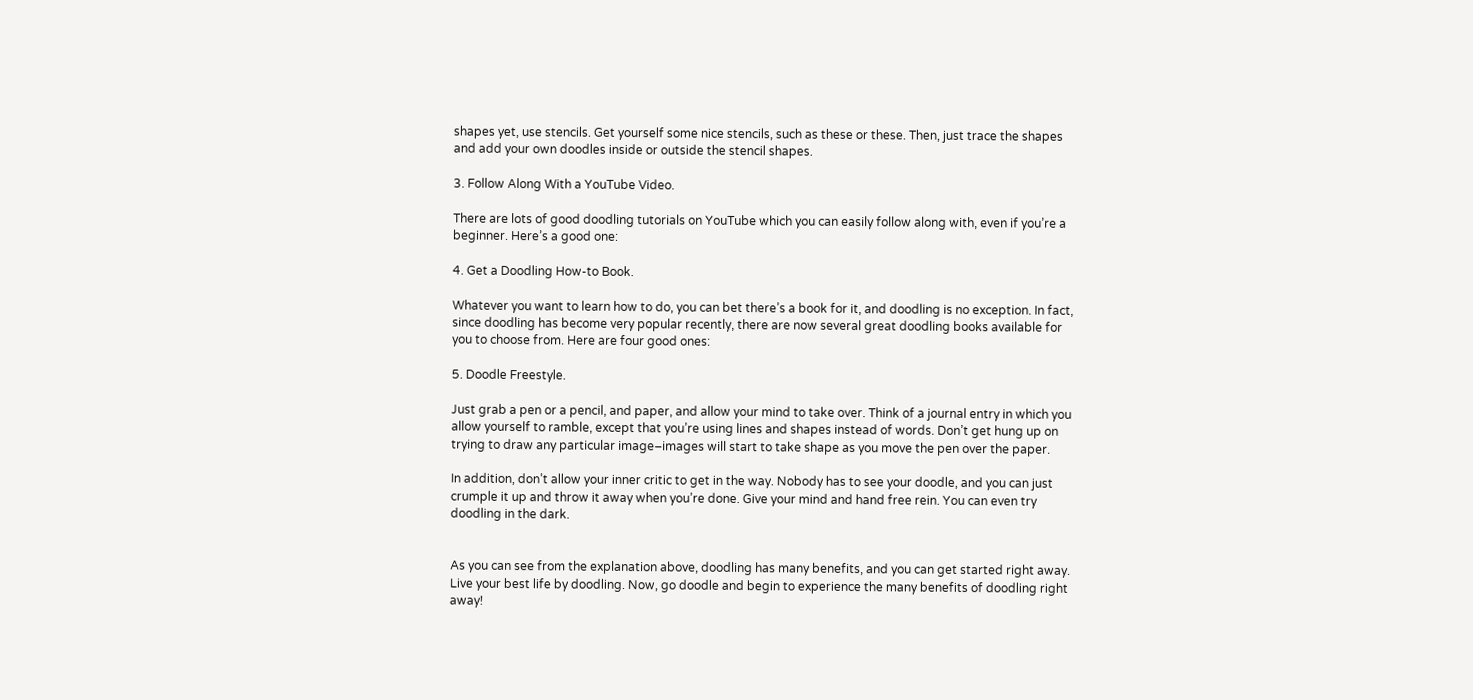shapes yet, use stencils. Get yourself some nice stencils, such as these or these. Then, just trace the shapes and add your own doodles inside or outside the stencil shapes.

3. Follow Along With a YouTube Video.

There are lots of good doodling tutorials on YouTube which you can easily follow along with, even if you’re a beginner. Here’s a good one:

4. Get a Doodling How-to Book.

Whatever you want to learn how to do, you can bet there’s a book for it, and doodling is no exception. In fact, since doodling has become very popular recently, there are now several great doodling books available for you to choose from. Here are four good ones:

5. Doodle Freestyle.

Just grab a pen or a pencil, and paper, and allow your mind to take over. Think of a journal entry in which you allow yourself to ramble, except that you’re using lines and shapes instead of words. Don’t get hung up on trying to draw any particular image–images will start to take shape as you move the pen over the paper.

In addition, don’t allow your inner critic to get in the way. Nobody has to see your doodle, and you can just crumple it up and throw it away when you’re done. Give your mind and hand free rein. You can even try doodling in the dark.


As you can see from the explanation above, doodling has many benefits, and you can get started right away. Live your best life by doodling. Now, go doodle and begin to experience the many benefits of doodling right away!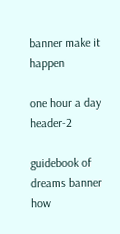banner make it happen

one hour a day header-2

guidebook of dreams banner how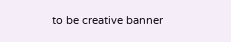to be creative banner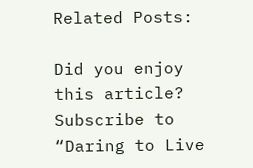Related Posts:

Did you enjoy this article? Subscribe to “Daring to Live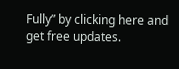Fully” by clicking here and get free updates.